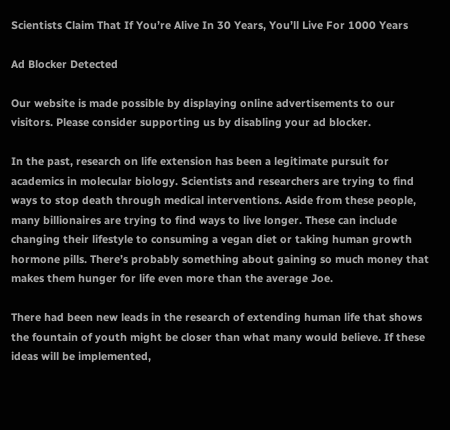Scientists Claim That If You’re Alive In 30 Years, You’ll Live For 1000 Years

Ad Blocker Detected

Our website is made possible by displaying online advertisements to our visitors. Please consider supporting us by disabling your ad blocker.

In the past, research on life extension has been a legitimate pursuit for academics in molecular biology. Scientists and researchers are trying to find ways to stop death through medical interventions. Aside from these people, many billionaires are trying to find ways to live longer. These can include changing their lifestyle to consuming a vegan diet or taking human growth hormone pills. There’s probably something about gaining so much money that makes them hunger for life even more than the average Joe.

There had been new leads in the research of extending human life that shows the fountain of youth might be closer than what many would believe. If these ideas will be implemented,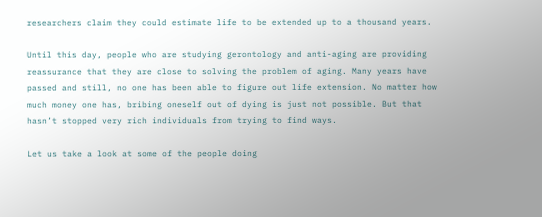researchers claim they could estimate life to be extended up to a thousand years.

Until this day, people who are studying gerontology and anti-aging are providing reassurance that they are close to solving the problem of aging. Many years have passed and still, no one has been able to figure out life extension. No matter how much money one has, bribing oneself out of dying is just not possible. But that hasn’t stopped very rich individuals from trying to find ways.

Let us take a look at some of the people doing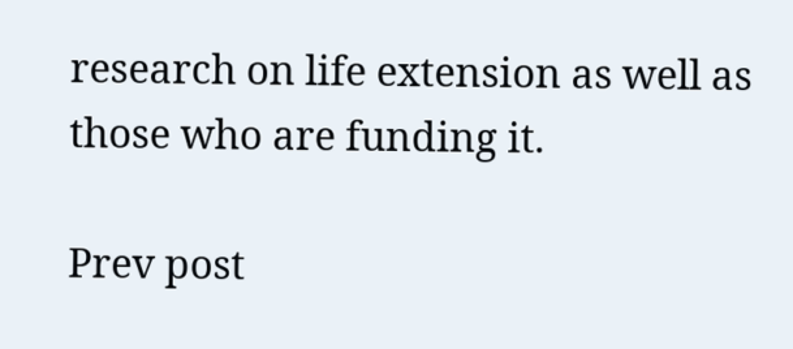research on life extension as well as those who are funding it.

Prev post